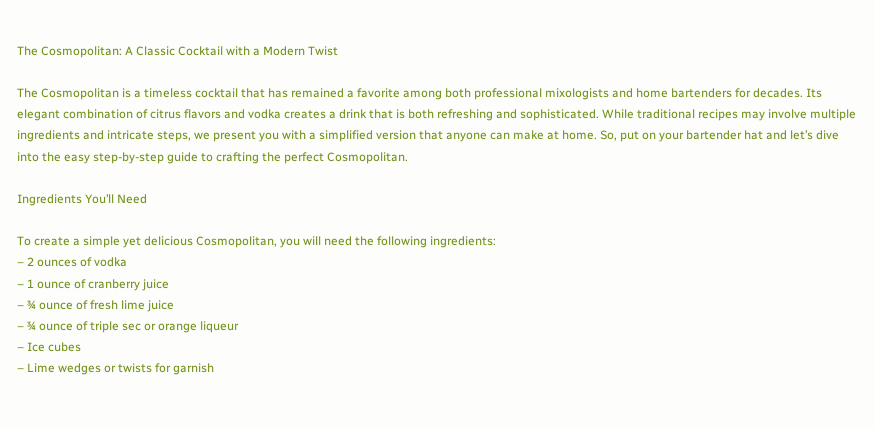The Cosmopolitan: A Classic Cocktail with a Modern Twist

The Cosmopolitan is a timeless cocktail that has remained a favorite among both professional mixologists and home bartenders for decades. Its elegant combination of citrus flavors and vodka creates a drink that is both refreshing and sophisticated. While traditional recipes may involve multiple ingredients and intricate steps, we present you with a simplified version that anyone can make at home. So, put on your bartender hat and let’s dive into the easy step-by-step guide to crafting the perfect Cosmopolitan.

Ingredients You’ll Need

To create a simple yet delicious Cosmopolitan, you will need the following ingredients:
– 2 ounces of vodka
– 1 ounce of cranberry juice
– ¾ ounce of fresh lime juice
– ¾ ounce of triple sec or orange liqueur
– Ice cubes
– Lime wedges or twists for garnish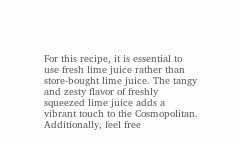For this recipe, it is essential to use fresh lime juice rather than store-bought lime juice. The tangy and zesty flavor of freshly squeezed lime juice adds a vibrant touch to the Cosmopolitan. Additionally, feel free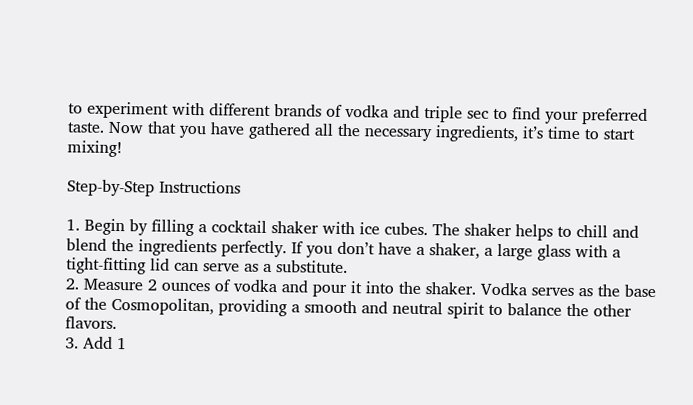to experiment with different brands of vodka and triple sec to find your preferred taste. Now that you have gathered all the necessary ingredients, it’s time to start mixing!

Step-by-Step Instructions

1. Begin by filling a cocktail shaker with ice cubes. The shaker helps to chill and blend the ingredients perfectly. If you don’t have a shaker, a large glass with a tight-fitting lid can serve as a substitute.
2. Measure 2 ounces of vodka and pour it into the shaker. Vodka serves as the base of the Cosmopolitan, providing a smooth and neutral spirit to balance the other flavors.
3. Add 1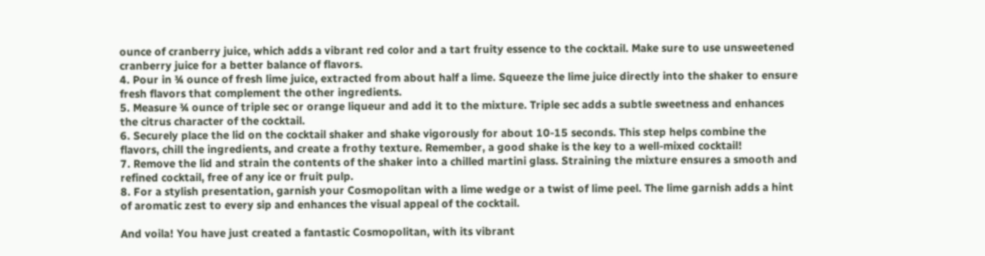ounce of cranberry juice, which adds a vibrant red color and a tart fruity essence to the cocktail. Make sure to use unsweetened cranberry juice for a better balance of flavors.
4. Pour in ¾ ounce of fresh lime juice, extracted from about half a lime. Squeeze the lime juice directly into the shaker to ensure fresh flavors that complement the other ingredients.
5. Measure ¾ ounce of triple sec or orange liqueur and add it to the mixture. Triple sec adds a subtle sweetness and enhances the citrus character of the cocktail.
6. Securely place the lid on the cocktail shaker and shake vigorously for about 10-15 seconds. This step helps combine the flavors, chill the ingredients, and create a frothy texture. Remember, a good shake is the key to a well-mixed cocktail!
7. Remove the lid and strain the contents of the shaker into a chilled martini glass. Straining the mixture ensures a smooth and refined cocktail, free of any ice or fruit pulp.
8. For a stylish presentation, garnish your Cosmopolitan with a lime wedge or a twist of lime peel. The lime garnish adds a hint of aromatic zest to every sip and enhances the visual appeal of the cocktail.

And voila! You have just created a fantastic Cosmopolitan, with its vibrant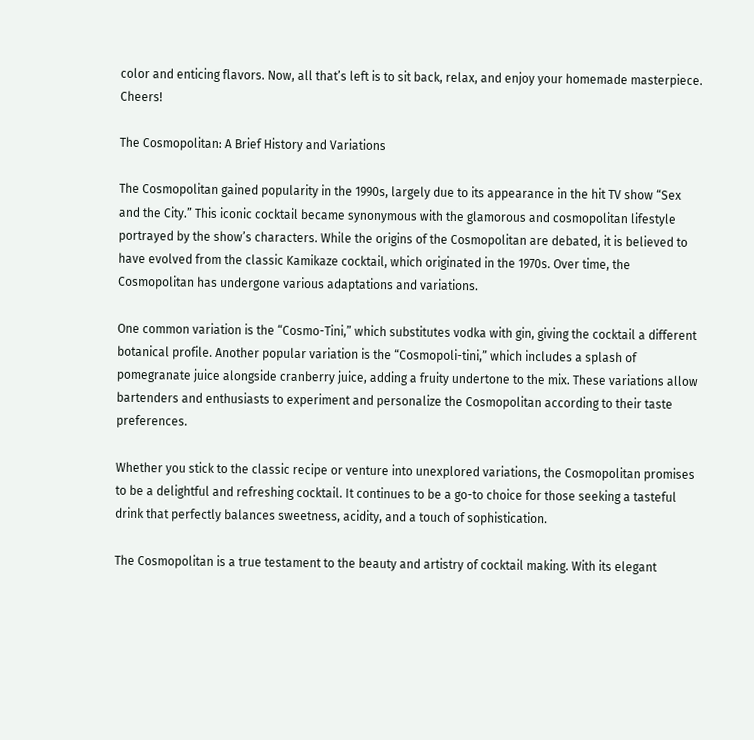color and enticing flavors. Now, all that’s left is to sit back, relax, and enjoy your homemade masterpiece. Cheers!

The Cosmopolitan: A Brief History and Variations

The Cosmopolitan gained popularity in the 1990s, largely due to its appearance in the hit TV show “Sex and the City.” This iconic cocktail became synonymous with the glamorous and cosmopolitan lifestyle portrayed by the show’s characters. While the origins of the Cosmopolitan are debated, it is believed to have evolved from the classic Kamikaze cocktail, which originated in the 1970s. Over time, the Cosmopolitan has undergone various adaptations and variations.

One common variation is the “Cosmo-Tini,” which substitutes vodka with gin, giving the cocktail a different botanical profile. Another popular variation is the “Cosmopoli-tini,” which includes a splash of pomegranate juice alongside cranberry juice, adding a fruity undertone to the mix. These variations allow bartenders and enthusiasts to experiment and personalize the Cosmopolitan according to their taste preferences.

Whether you stick to the classic recipe or venture into unexplored variations, the Cosmopolitan promises to be a delightful and refreshing cocktail. It continues to be a go-to choice for those seeking a tasteful drink that perfectly balances sweetness, acidity, and a touch of sophistication.

The Cosmopolitan is a true testament to the beauty and artistry of cocktail making. With its elegant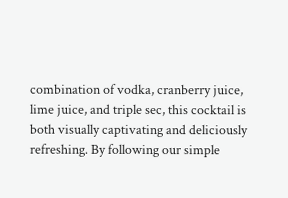combination of vodka, cranberry juice, lime juice, and triple sec, this cocktail is both visually captivating and deliciously refreshing. By following our simple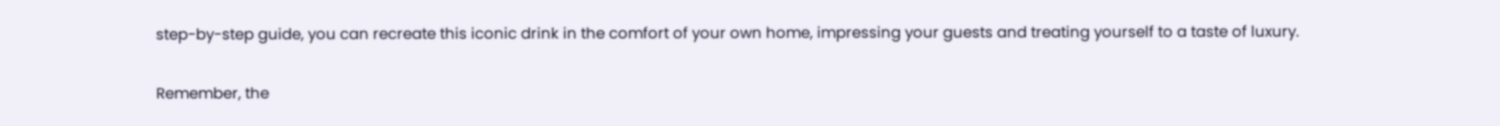step-by-step guide, you can recreate this iconic drink in the comfort of your own home, impressing your guests and treating yourself to a taste of luxury.

Remember, the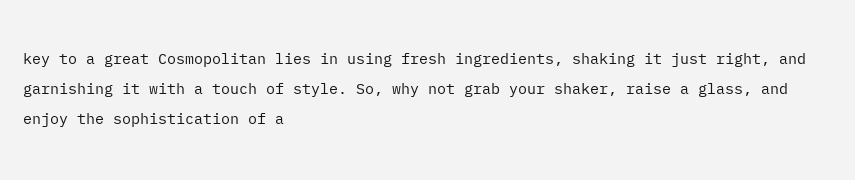key to a great Cosmopolitan lies in using fresh ingredients, shaking it just right, and garnishing it with a touch of style. So, why not grab your shaker, raise a glass, and enjoy the sophistication of a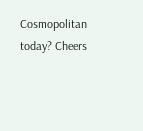Cosmopolitan today? Cheers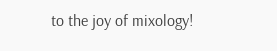to the joy of mixology!